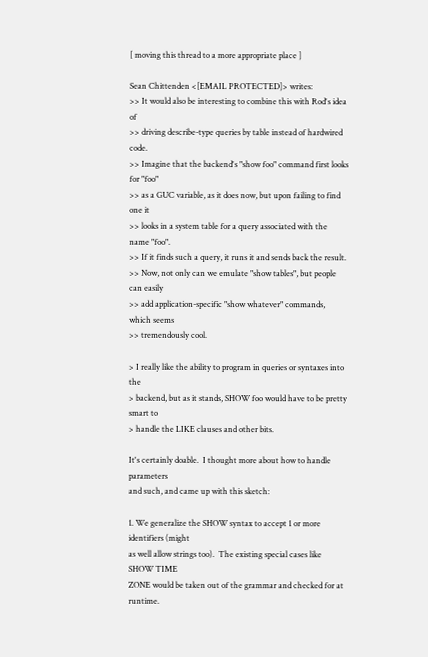[ moving this thread to a more appropriate place ]

Sean Chittenden <[EMAIL PROTECTED]> writes:
>> It would also be interesting to combine this with Rod's idea of
>> driving describe-type queries by table instead of hardwired code.
>> Imagine that the backend's "show foo" command first looks for "foo"
>> as a GUC variable, as it does now, but upon failing to find one it
>> looks in a system table for a query associated with the name "foo".
>> If it finds such a query, it runs it and sends back the result.
>> Now, not only can we emulate "show tables", but people can easily
>> add application-specific "show whatever" commands, which seems
>> tremendously cool.

> I really like the ability to program in queries or syntaxes into the
> backend, but as it stands, SHOW foo would have to be pretty smart to
> handle the LIKE clauses and other bits.

It's certainly doable.  I thought more about how to handle parameters
and such, and came up with this sketch:

1. We generalize the SHOW syntax to accept 1 or more identifiers (might
as well allow strings too).  The existing special cases like SHOW TIME
ZONE would be taken out of the grammar and checked for at runtime.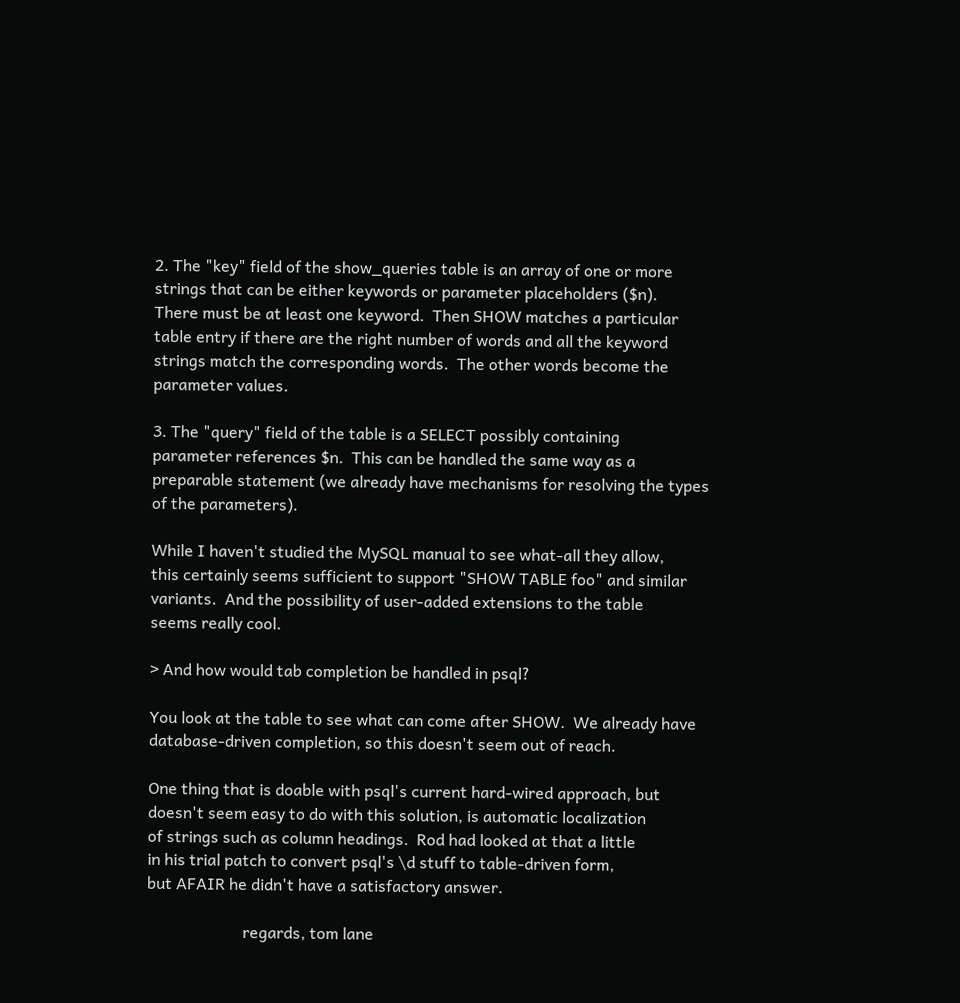2. The "key" field of the show_queries table is an array of one or more
strings that can be either keywords or parameter placeholders ($n).
There must be at least one keyword.  Then SHOW matches a particular
table entry if there are the right number of words and all the keyword
strings match the corresponding words.  The other words become the
parameter values.

3. The "query" field of the table is a SELECT possibly containing
parameter references $n.  This can be handled the same way as a
preparable statement (we already have mechanisms for resolving the types
of the parameters).

While I haven't studied the MySQL manual to see what-all they allow,
this certainly seems sufficient to support "SHOW TABLE foo" and similar
variants.  And the possibility of user-added extensions to the table
seems really cool.

> And how would tab completion be handled in psql?

You look at the table to see what can come after SHOW.  We already have
database-driven completion, so this doesn't seem out of reach.

One thing that is doable with psql's current hard-wired approach, but
doesn't seem easy to do with this solution, is automatic localization
of strings such as column headings.  Rod had looked at that a little
in his trial patch to convert psql's \d stuff to table-driven form,
but AFAIR he didn't have a satisfactory answer.

                        regards, tom lane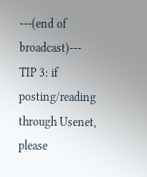---(end of broadcast)---
TIP 3: if posting/reading through Usenet, please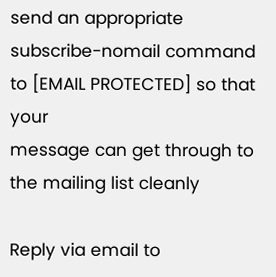send an appropriate
subscribe-nomail command to [EMAIL PROTECTED] so that your
message can get through to the mailing list cleanly

Reply via email to